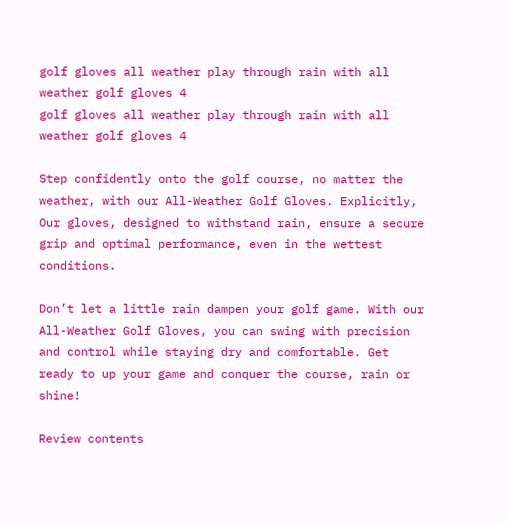golf gloves all weather play through rain with all weather golf gloves 4
golf gloves all weather play through rain with all weather golf gloves 4

Step confidently onto the golf course, no matter the weather, with our All-Weather Golf Gloves. Explicitly, Our gloves, designed to withstand rain, ensure a secure grip and optimal performance, even in the wettest conditions.

Don’t let a little rain dampen your golf game. With our All-Weather Golf Gloves, you can swing with precision and control while staying dry and comfortable. Get ready to up your game and conquer the course, rain or shine!

Review contents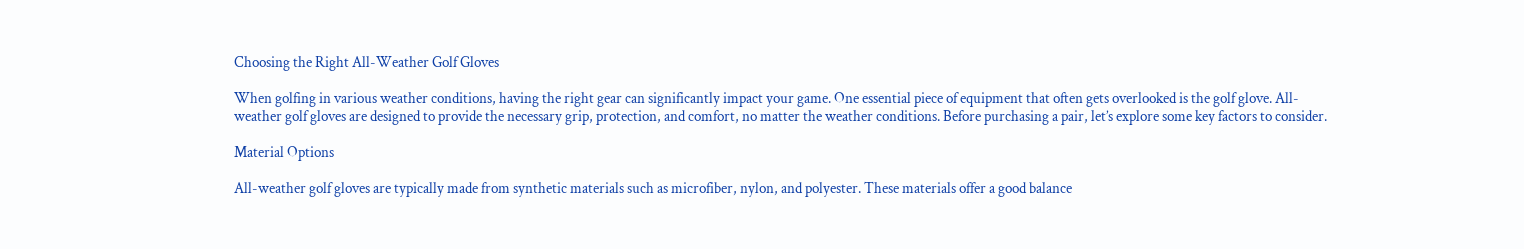Choosing the Right All-Weather Golf Gloves

When golfing in various weather conditions, having the right gear can significantly impact your game. One essential piece of equipment that often gets overlooked is the golf glove. All-weather golf gloves are designed to provide the necessary grip, protection, and comfort, no matter the weather conditions. Before purchasing a pair, let’s explore some key factors to consider.

Material Options

All-weather golf gloves are typically made from synthetic materials such as microfiber, nylon, and polyester. These materials offer a good balance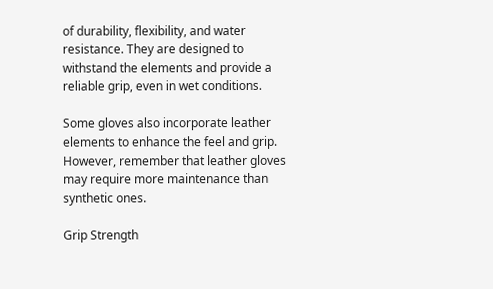of durability, flexibility, and water resistance. They are designed to withstand the elements and provide a reliable grip, even in wet conditions.

Some gloves also incorporate leather elements to enhance the feel and grip. However, remember that leather gloves may require more maintenance than synthetic ones.

Grip Strength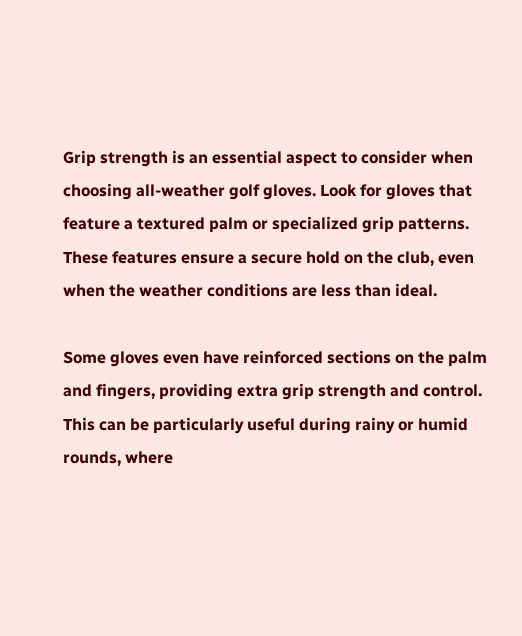Grip strength is an essential aspect to consider when choosing all-weather golf gloves. Look for gloves that feature a textured palm or specialized grip patterns. These features ensure a secure hold on the club, even when the weather conditions are less than ideal.

Some gloves even have reinforced sections on the palm and fingers, providing extra grip strength and control. This can be particularly useful during rainy or humid rounds, where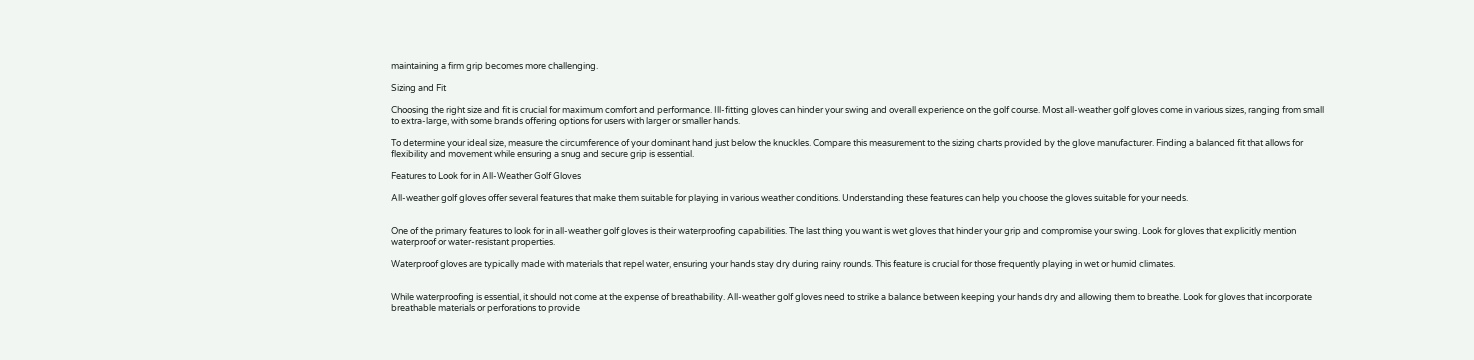maintaining a firm grip becomes more challenging.

Sizing and Fit

Choosing the right size and fit is crucial for maximum comfort and performance. Ill-fitting gloves can hinder your swing and overall experience on the golf course. Most all-weather golf gloves come in various sizes, ranging from small to extra-large, with some brands offering options for users with larger or smaller hands.

To determine your ideal size, measure the circumference of your dominant hand just below the knuckles. Compare this measurement to the sizing charts provided by the glove manufacturer. Finding a balanced fit that allows for flexibility and movement while ensuring a snug and secure grip is essential.

Features to Look for in All-Weather Golf Gloves

All-weather golf gloves offer several features that make them suitable for playing in various weather conditions. Understanding these features can help you choose the gloves suitable for your needs.


One of the primary features to look for in all-weather golf gloves is their waterproofing capabilities. The last thing you want is wet gloves that hinder your grip and compromise your swing. Look for gloves that explicitly mention waterproof or water-resistant properties.

Waterproof gloves are typically made with materials that repel water, ensuring your hands stay dry during rainy rounds. This feature is crucial for those frequently playing in wet or humid climates.


While waterproofing is essential, it should not come at the expense of breathability. All-weather golf gloves need to strike a balance between keeping your hands dry and allowing them to breathe. Look for gloves that incorporate breathable materials or perforations to provide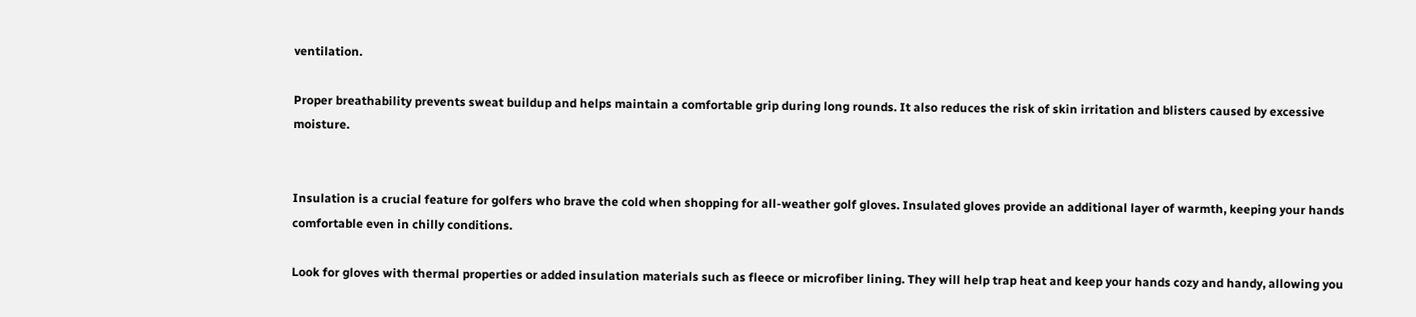ventilation.

Proper breathability prevents sweat buildup and helps maintain a comfortable grip during long rounds. It also reduces the risk of skin irritation and blisters caused by excessive moisture.


Insulation is a crucial feature for golfers who brave the cold when shopping for all-weather golf gloves. Insulated gloves provide an additional layer of warmth, keeping your hands comfortable even in chilly conditions.

Look for gloves with thermal properties or added insulation materials such as fleece or microfiber lining. They will help trap heat and keep your hands cozy and handy, allowing you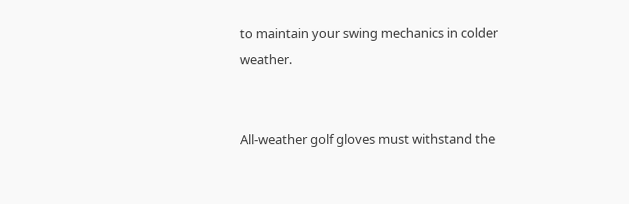to maintain your swing mechanics in colder weather.


All-weather golf gloves must withstand the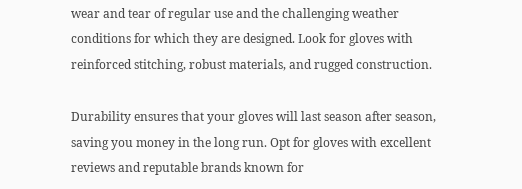wear and tear of regular use and the challenging weather conditions for which they are designed. Look for gloves with reinforced stitching, robust materials, and rugged construction.

Durability ensures that your gloves will last season after season, saving you money in the long run. Opt for gloves with excellent reviews and reputable brands known for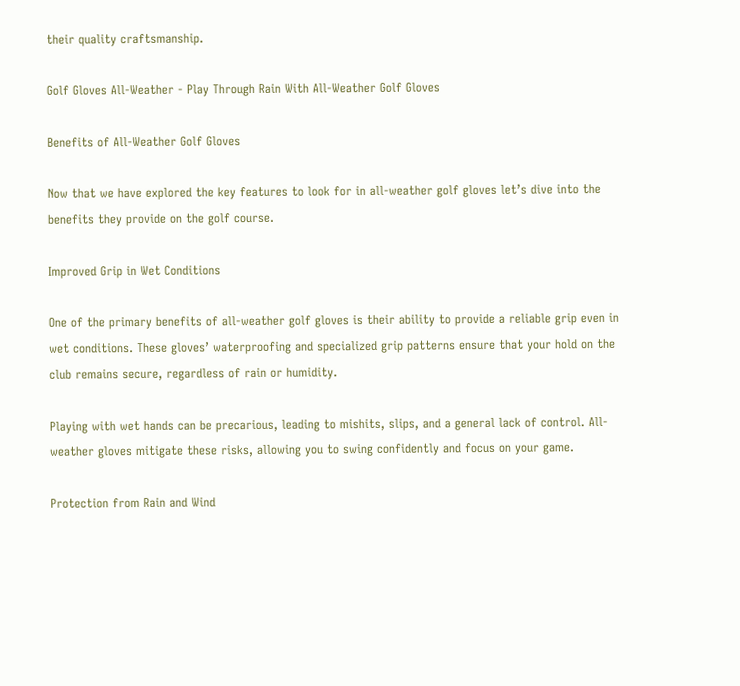their quality craftsmanship.

Golf Gloves All-Weather - Play Through Rain With All-Weather Golf Gloves

Benefits of All-Weather Golf Gloves

Now that we have explored the key features to look for in all-weather golf gloves let’s dive into the benefits they provide on the golf course.

Improved Grip in Wet Conditions

One of the primary benefits of all-weather golf gloves is their ability to provide a reliable grip even in wet conditions. These gloves’ waterproofing and specialized grip patterns ensure that your hold on the club remains secure, regardless of rain or humidity.

Playing with wet hands can be precarious, leading to mishits, slips, and a general lack of control. All-weather gloves mitigate these risks, allowing you to swing confidently and focus on your game.

Protection from Rain and Wind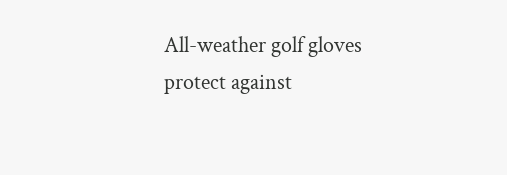All-weather golf gloves protect against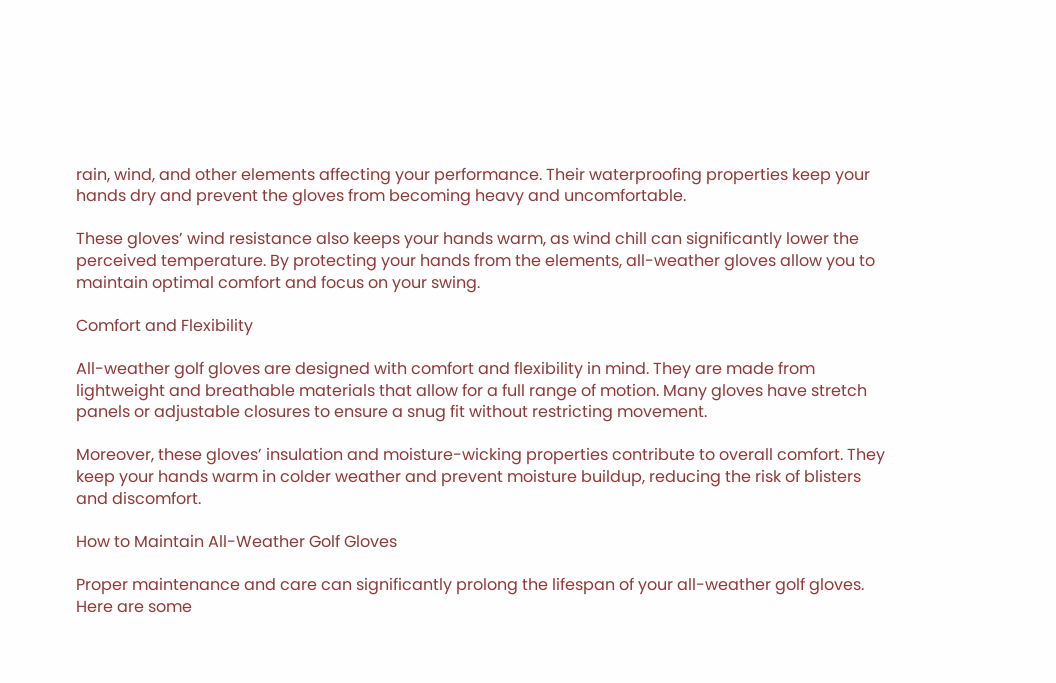rain, wind, and other elements affecting your performance. Their waterproofing properties keep your hands dry and prevent the gloves from becoming heavy and uncomfortable.

These gloves’ wind resistance also keeps your hands warm, as wind chill can significantly lower the perceived temperature. By protecting your hands from the elements, all-weather gloves allow you to maintain optimal comfort and focus on your swing.

Comfort and Flexibility

All-weather golf gloves are designed with comfort and flexibility in mind. They are made from lightweight and breathable materials that allow for a full range of motion. Many gloves have stretch panels or adjustable closures to ensure a snug fit without restricting movement.

Moreover, these gloves’ insulation and moisture-wicking properties contribute to overall comfort. They keep your hands warm in colder weather and prevent moisture buildup, reducing the risk of blisters and discomfort.

How to Maintain All-Weather Golf Gloves

Proper maintenance and care can significantly prolong the lifespan of your all-weather golf gloves. Here are some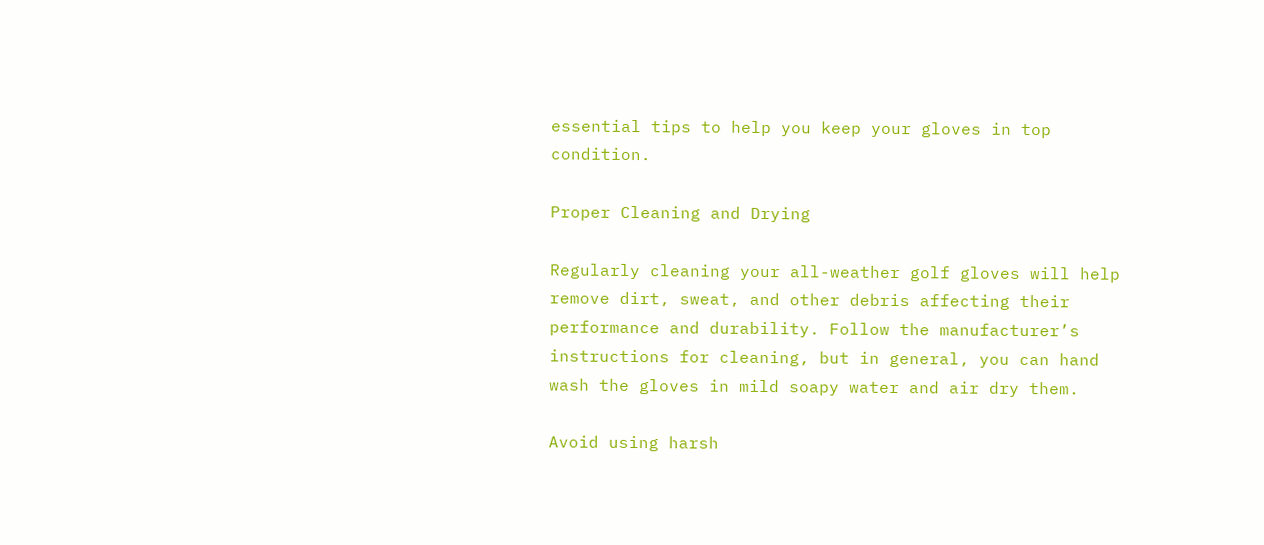essential tips to help you keep your gloves in top condition.

Proper Cleaning and Drying

Regularly cleaning your all-weather golf gloves will help remove dirt, sweat, and other debris affecting their performance and durability. Follow the manufacturer’s instructions for cleaning, but in general, you can hand wash the gloves in mild soapy water and air dry them.

Avoid using harsh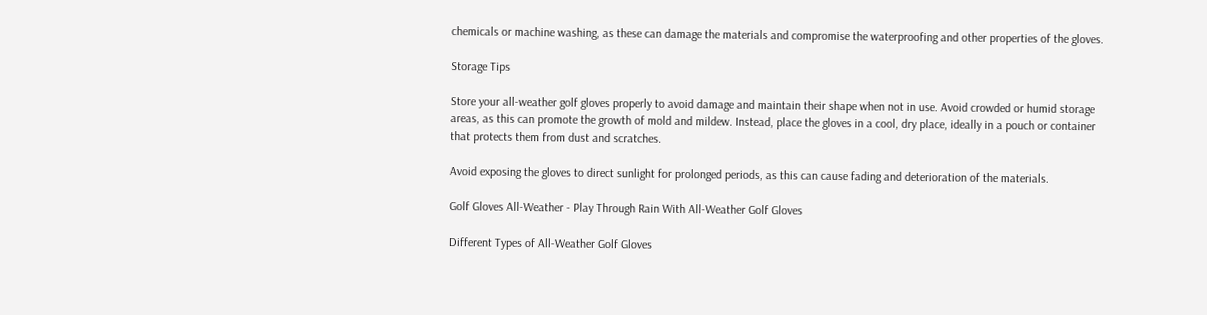chemicals or machine washing, as these can damage the materials and compromise the waterproofing and other properties of the gloves.

Storage Tips

Store your all-weather golf gloves properly to avoid damage and maintain their shape when not in use. Avoid crowded or humid storage areas, as this can promote the growth of mold and mildew. Instead, place the gloves in a cool, dry place, ideally in a pouch or container that protects them from dust and scratches.

Avoid exposing the gloves to direct sunlight for prolonged periods, as this can cause fading and deterioration of the materials.

Golf Gloves All-Weather - Play Through Rain With All-Weather Golf Gloves

Different Types of All-Weather Golf Gloves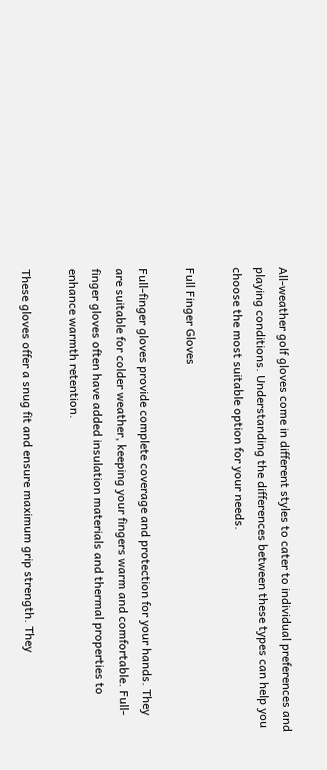All-weather golf gloves come in different styles to cater to individual preferences and playing conditions. Understanding the differences between these types can help you choose the most suitable option for your needs.

Full Finger Gloves

Full-finger gloves provide complete coverage and protection for your hands. They are suitable for colder weather, keeping your fingers warm and comfortable. Full-finger gloves often have added insulation materials and thermal properties to enhance warmth retention.

These gloves offer a snug fit and ensure maximum grip strength. They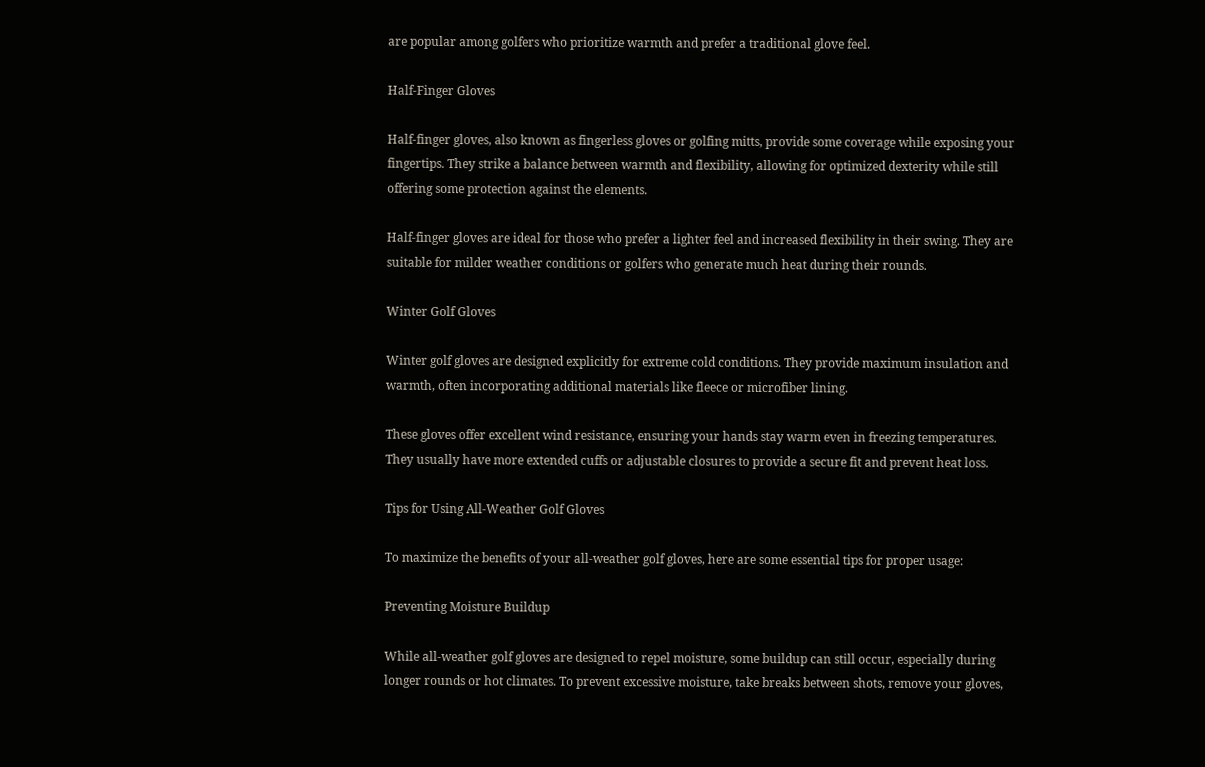are popular among golfers who prioritize warmth and prefer a traditional glove feel.

Half-Finger Gloves

Half-finger gloves, also known as fingerless gloves or golfing mitts, provide some coverage while exposing your fingertips. They strike a balance between warmth and flexibility, allowing for optimized dexterity while still offering some protection against the elements.

Half-finger gloves are ideal for those who prefer a lighter feel and increased flexibility in their swing. They are suitable for milder weather conditions or golfers who generate much heat during their rounds.

Winter Golf Gloves

Winter golf gloves are designed explicitly for extreme cold conditions. They provide maximum insulation and warmth, often incorporating additional materials like fleece or microfiber lining.

These gloves offer excellent wind resistance, ensuring your hands stay warm even in freezing temperatures. They usually have more extended cuffs or adjustable closures to provide a secure fit and prevent heat loss.

Tips for Using All-Weather Golf Gloves

To maximize the benefits of your all-weather golf gloves, here are some essential tips for proper usage:

Preventing Moisture Buildup

While all-weather golf gloves are designed to repel moisture, some buildup can still occur, especially during longer rounds or hot climates. To prevent excessive moisture, take breaks between shots, remove your gloves,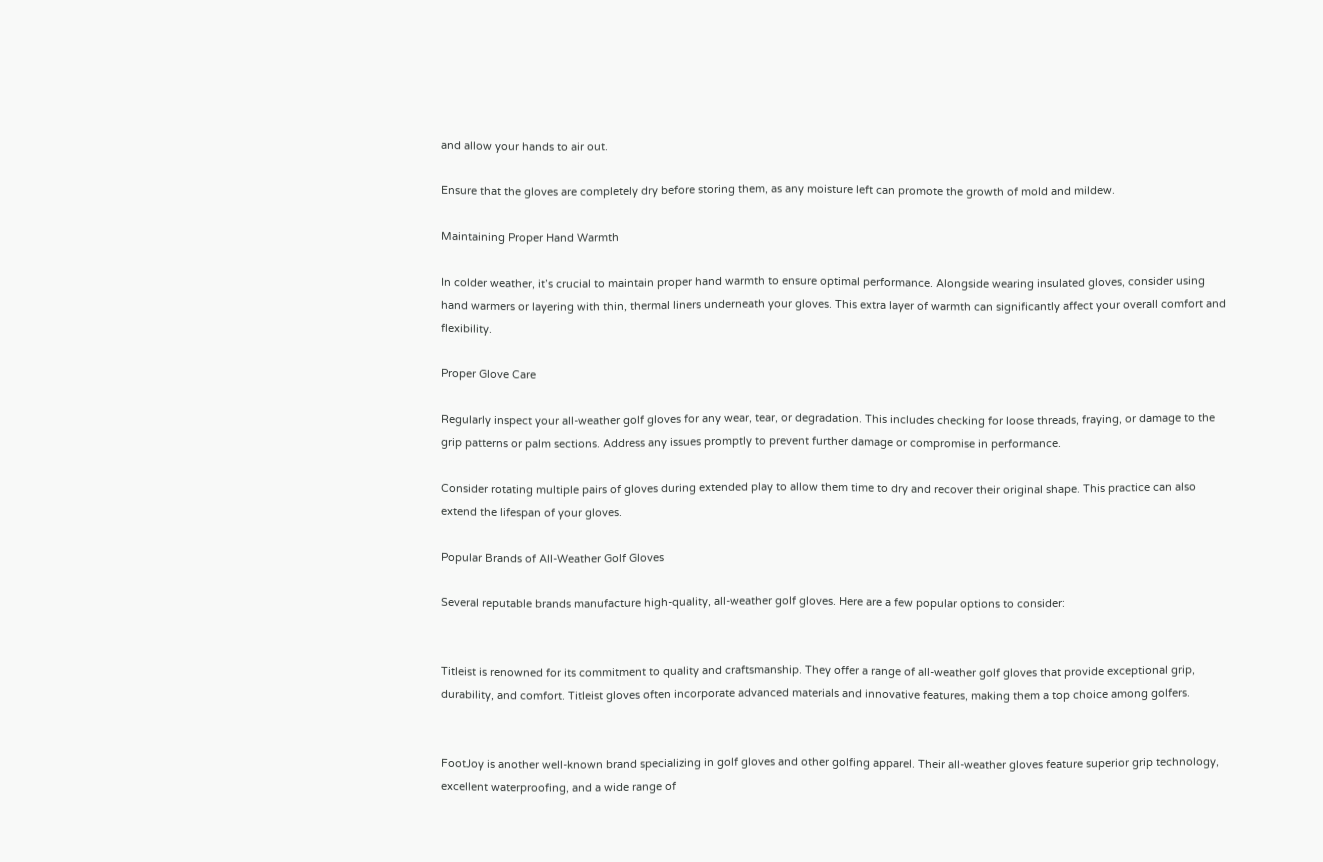and allow your hands to air out.

Ensure that the gloves are completely dry before storing them, as any moisture left can promote the growth of mold and mildew.

Maintaining Proper Hand Warmth

In colder weather, it’s crucial to maintain proper hand warmth to ensure optimal performance. Alongside wearing insulated gloves, consider using hand warmers or layering with thin, thermal liners underneath your gloves. This extra layer of warmth can significantly affect your overall comfort and flexibility.

Proper Glove Care

Regularly inspect your all-weather golf gloves for any wear, tear, or degradation. This includes checking for loose threads, fraying, or damage to the grip patterns or palm sections. Address any issues promptly to prevent further damage or compromise in performance.

Consider rotating multiple pairs of gloves during extended play to allow them time to dry and recover their original shape. This practice can also extend the lifespan of your gloves.

Popular Brands of All-Weather Golf Gloves

Several reputable brands manufacture high-quality, all-weather golf gloves. Here are a few popular options to consider:


Titleist is renowned for its commitment to quality and craftsmanship. They offer a range of all-weather golf gloves that provide exceptional grip, durability, and comfort. Titleist gloves often incorporate advanced materials and innovative features, making them a top choice among golfers.


FootJoy is another well-known brand specializing in golf gloves and other golfing apparel. Their all-weather gloves feature superior grip technology, excellent waterproofing, and a wide range of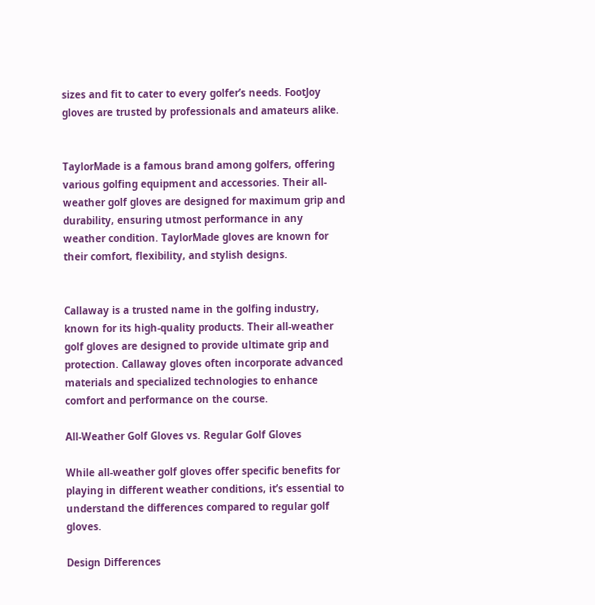sizes and fit to cater to every golfer’s needs. FootJoy gloves are trusted by professionals and amateurs alike.


TaylorMade is a famous brand among golfers, offering various golfing equipment and accessories. Their all-weather golf gloves are designed for maximum grip and durability, ensuring utmost performance in any weather condition. TaylorMade gloves are known for their comfort, flexibility, and stylish designs.


Callaway is a trusted name in the golfing industry, known for its high-quality products. Their all-weather golf gloves are designed to provide ultimate grip and protection. Callaway gloves often incorporate advanced materials and specialized technologies to enhance comfort and performance on the course.

All-Weather Golf Gloves vs. Regular Golf Gloves

While all-weather golf gloves offer specific benefits for playing in different weather conditions, it’s essential to understand the differences compared to regular golf gloves.

Design Differences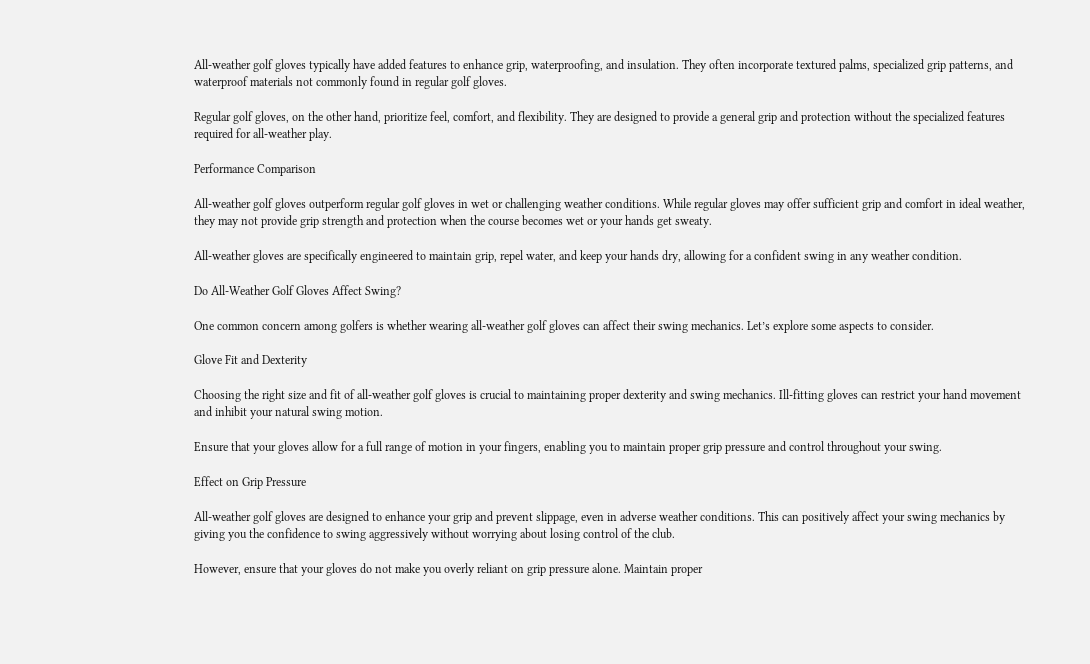All-weather golf gloves typically have added features to enhance grip, waterproofing, and insulation. They often incorporate textured palms, specialized grip patterns, and waterproof materials not commonly found in regular golf gloves.

Regular golf gloves, on the other hand, prioritize feel, comfort, and flexibility. They are designed to provide a general grip and protection without the specialized features required for all-weather play.

Performance Comparison

All-weather golf gloves outperform regular golf gloves in wet or challenging weather conditions. While regular gloves may offer sufficient grip and comfort in ideal weather, they may not provide grip strength and protection when the course becomes wet or your hands get sweaty.

All-weather gloves are specifically engineered to maintain grip, repel water, and keep your hands dry, allowing for a confident swing in any weather condition.

Do All-Weather Golf Gloves Affect Swing?

One common concern among golfers is whether wearing all-weather golf gloves can affect their swing mechanics. Let’s explore some aspects to consider.

Glove Fit and Dexterity

Choosing the right size and fit of all-weather golf gloves is crucial to maintaining proper dexterity and swing mechanics. Ill-fitting gloves can restrict your hand movement and inhibit your natural swing motion.

Ensure that your gloves allow for a full range of motion in your fingers, enabling you to maintain proper grip pressure and control throughout your swing.

Effect on Grip Pressure

All-weather golf gloves are designed to enhance your grip and prevent slippage, even in adverse weather conditions. This can positively affect your swing mechanics by giving you the confidence to swing aggressively without worrying about losing control of the club.

However, ensure that your gloves do not make you overly reliant on grip pressure alone. Maintain proper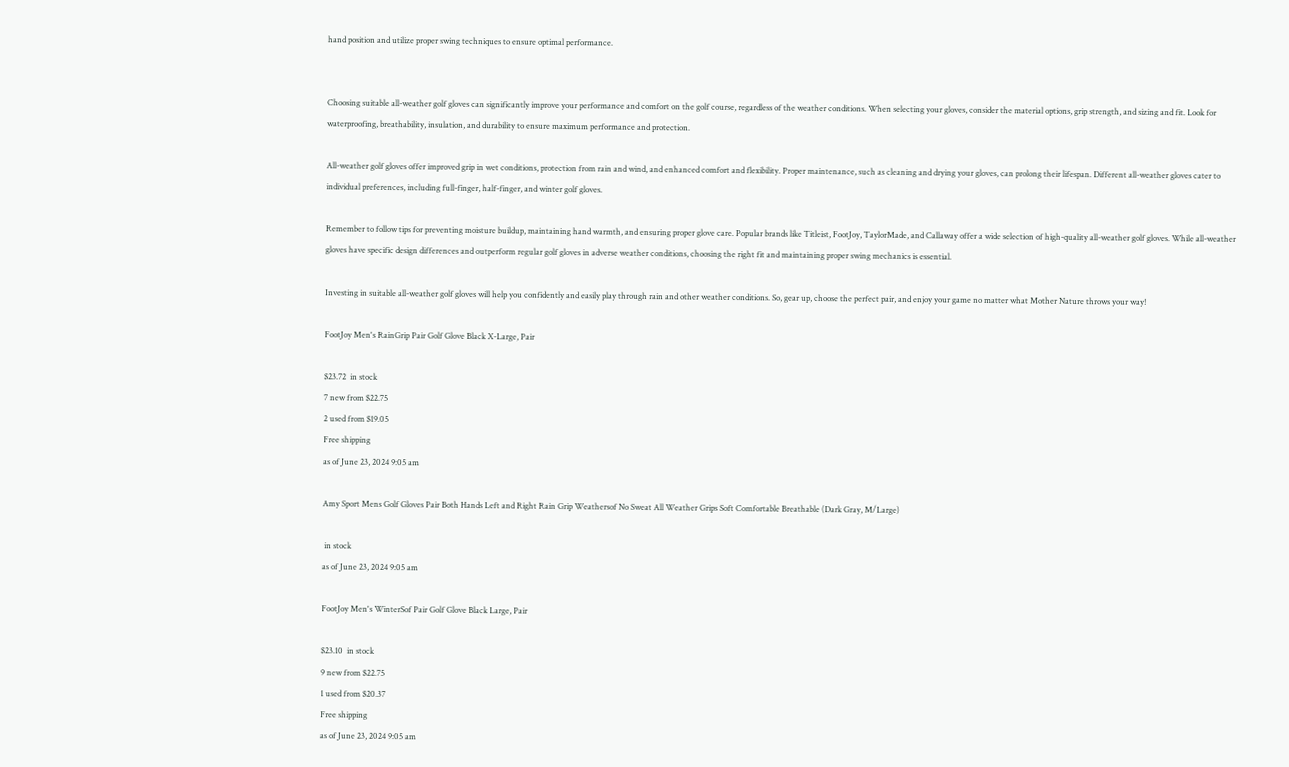hand position and utilize proper swing techniques to ensure optimal performance.


Choosing suitable all-weather golf gloves can significantly improve your performance and comfort on the golf course, regardless of the weather conditions. When selecting your gloves, consider the material options, grip strength, and sizing and fit. Look for waterproofing, breathability, insulation, and durability to ensure maximum performance and protection.

All-weather golf gloves offer improved grip in wet conditions, protection from rain and wind, and enhanced comfort and flexibility. Proper maintenance, such as cleaning and drying your gloves, can prolong their lifespan. Different all-weather gloves cater to individual preferences, including full-finger, half-finger, and winter golf gloves.

Remember to follow tips for preventing moisture buildup, maintaining hand warmth, and ensuring proper glove care. Popular brands like Titleist, FootJoy, TaylorMade, and Callaway offer a wide selection of high-quality all-weather golf gloves. While all-weather gloves have specific design differences and outperform regular golf gloves in adverse weather conditions, choosing the right fit and maintaining proper swing mechanics is essential.

Investing in suitable all-weather golf gloves will help you confidently and easily play through rain and other weather conditions. So, gear up, choose the perfect pair, and enjoy your game no matter what Mother Nature throws your way!

FootJoy Men's RainGrip Pair Golf Glove Black X-Large, Pair

$23.72  in stock
7 new from $22.75
2 used from $19.05
Free shipping
as of June 23, 2024 9:05 am

Amy Sport Mens Golf Gloves Pair Both Hands Left and Right Rain Grip Weathersof No Sweat All Weather Grips Soft Comfortable Breathable (Dark Gray, M/Large)

 in stock
as of June 23, 2024 9:05 am

FootJoy Men's WinterSof Pair Golf Glove Black Large, Pair

$23.10  in stock
9 new from $22.75
1 used from $20.37
Free shipping
as of June 23, 2024 9:05 am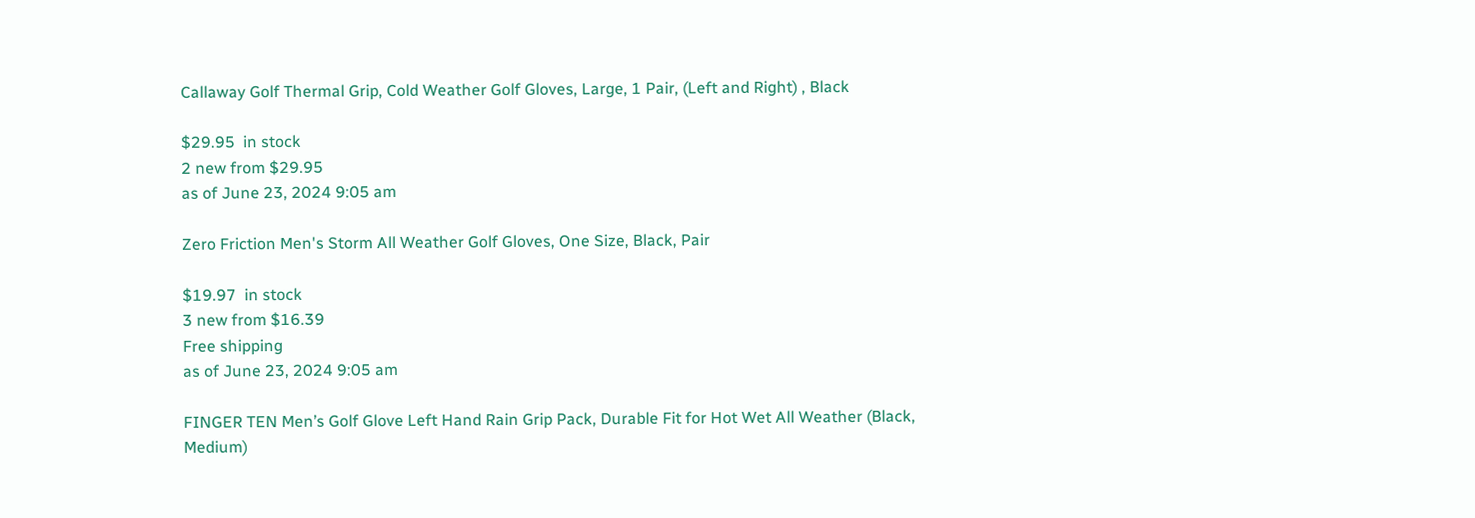Callaway Golf Thermal Grip, Cold Weather Golf Gloves, Large, 1 Pair, (Left and Right) , Black

$29.95  in stock
2 new from $29.95
as of June 23, 2024 9:05 am

Zero Friction Men's Storm All Weather Golf Gloves, One Size, Black, Pair

$19.97  in stock
3 new from $16.39
Free shipping
as of June 23, 2024 9:05 am

FINGER TEN Men’s Golf Glove Left Hand Rain Grip Pack, Durable Fit for Hot Wet All Weather (Black, Medium)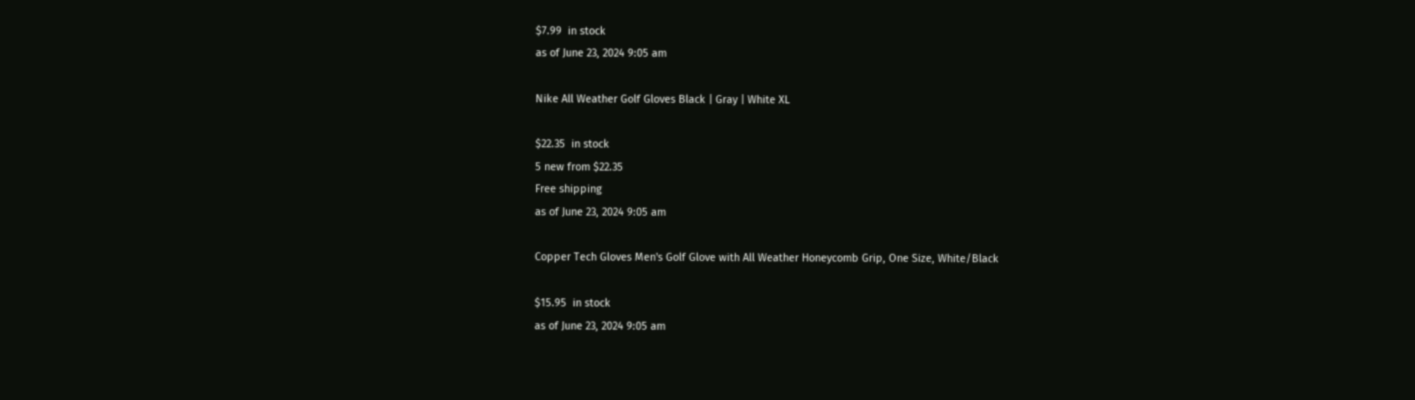$7.99  in stock
as of June 23, 2024 9:05 am

Nike All Weather Golf Gloves Black | Gray | White XL

$22.35  in stock
5 new from $22.35
Free shipping
as of June 23, 2024 9:05 am

Copper Tech Gloves Men's Golf Glove with All Weather Honeycomb Grip, One Size, White/Black

$15.95  in stock
as of June 23, 2024 9:05 am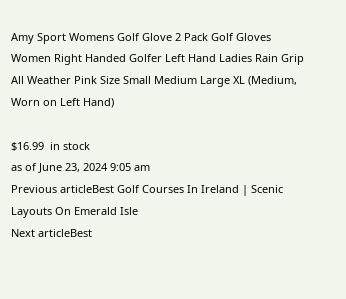Amy Sport Womens Golf Glove 2 Pack Golf Gloves Women Right Handed Golfer Left Hand Ladies Rain Grip All Weather Pink Size Small Medium Large XL (Medium, Worn on Left Hand)

$16.99  in stock
as of June 23, 2024 9:05 am
Previous articleBest Golf Courses In Ireland | Scenic Layouts On Emerald Isle
Next articleBest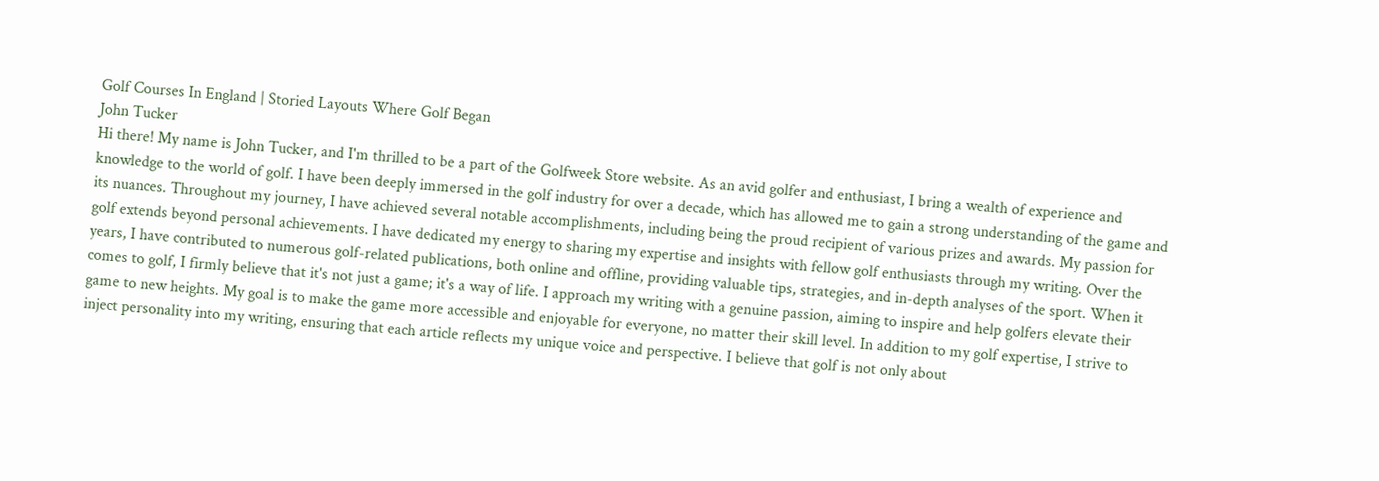Golf Courses In England | Storied Layouts Where Golf Began
John Tucker
Hi there! My name is John Tucker, and I'm thrilled to be a part of the Golfweek Store website. As an avid golfer and enthusiast, I bring a wealth of experience and knowledge to the world of golf. I have been deeply immersed in the golf industry for over a decade, which has allowed me to gain a strong understanding of the game and its nuances. Throughout my journey, I have achieved several notable accomplishments, including being the proud recipient of various prizes and awards. My passion for golf extends beyond personal achievements. I have dedicated my energy to sharing my expertise and insights with fellow golf enthusiasts through my writing. Over the years, I have contributed to numerous golf-related publications, both online and offline, providing valuable tips, strategies, and in-depth analyses of the sport. When it comes to golf, I firmly believe that it's not just a game; it's a way of life. I approach my writing with a genuine passion, aiming to inspire and help golfers elevate their game to new heights. My goal is to make the game more accessible and enjoyable for everyone, no matter their skill level. In addition to my golf expertise, I strive to inject personality into my writing, ensuring that each article reflects my unique voice and perspective. I believe that golf is not only about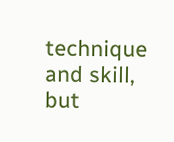technique and skill, but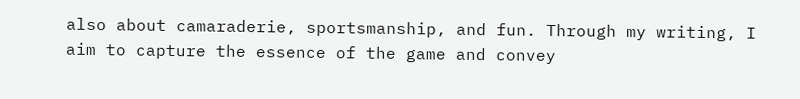also about camaraderie, sportsmanship, and fun. Through my writing, I aim to capture the essence of the game and convey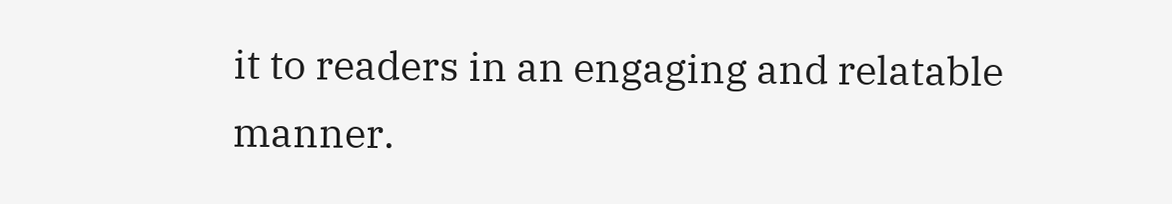it to readers in an engaging and relatable manner.